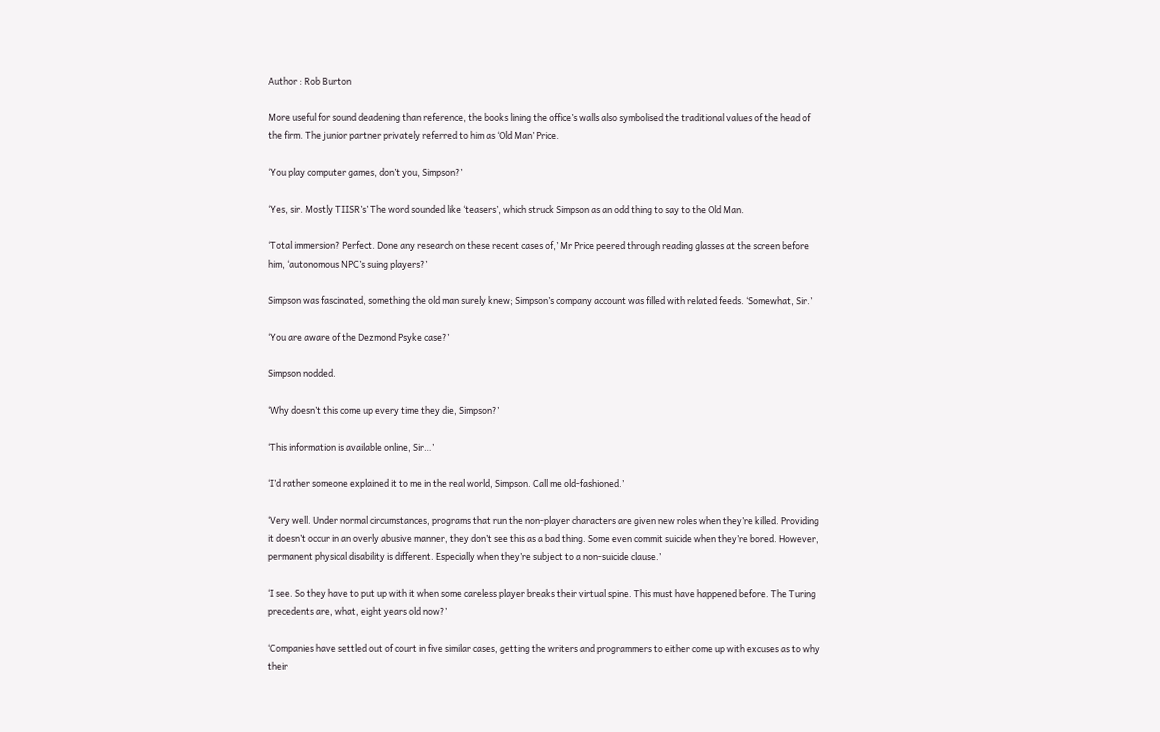Author : Rob Burton

More useful for sound deadening than reference, the books lining the office’s walls also symbolised the traditional values of the head of the firm. The junior partner privately referred to him as ‘Old Man’ Price.

‘You play computer games, don’t you, Simpson?’

‘Yes, sir. Mostly TIISR’s’ The word sounded like ‘teasers’, which struck Simpson as an odd thing to say to the Old Man.

‘Total immersion? Perfect. Done any research on these recent cases of,’ Mr Price peered through reading glasses at the screen before him, ‘autonomous NPC’s suing players?’

Simpson was fascinated, something the old man surely knew; Simpson’s company account was filled with related feeds. ‘Somewhat, Sir.’

‘You are aware of the Dezmond Psyke case?’

Simpson nodded.

‘Why doesn’t this come up every time they die, Simpson?’

‘This information is available online, Sir…’

‘I’d rather someone explained it to me in the real world, Simpson. Call me old-fashioned.’

‘Very well. Under normal circumstances, programs that run the non-player characters are given new roles when they’re killed. Providing it doesn’t occur in an overly abusive manner, they don’t see this as a bad thing. Some even commit suicide when they’re bored. However, permanent physical disability is different. Especially when they’re subject to a non-suicide clause.’

‘I see. So they have to put up with it when some careless player breaks their virtual spine. This must have happened before. The Turing precedents are, what, eight years old now?’

‘Companies have settled out of court in five similar cases, getting the writers and programmers to either come up with excuses as to why their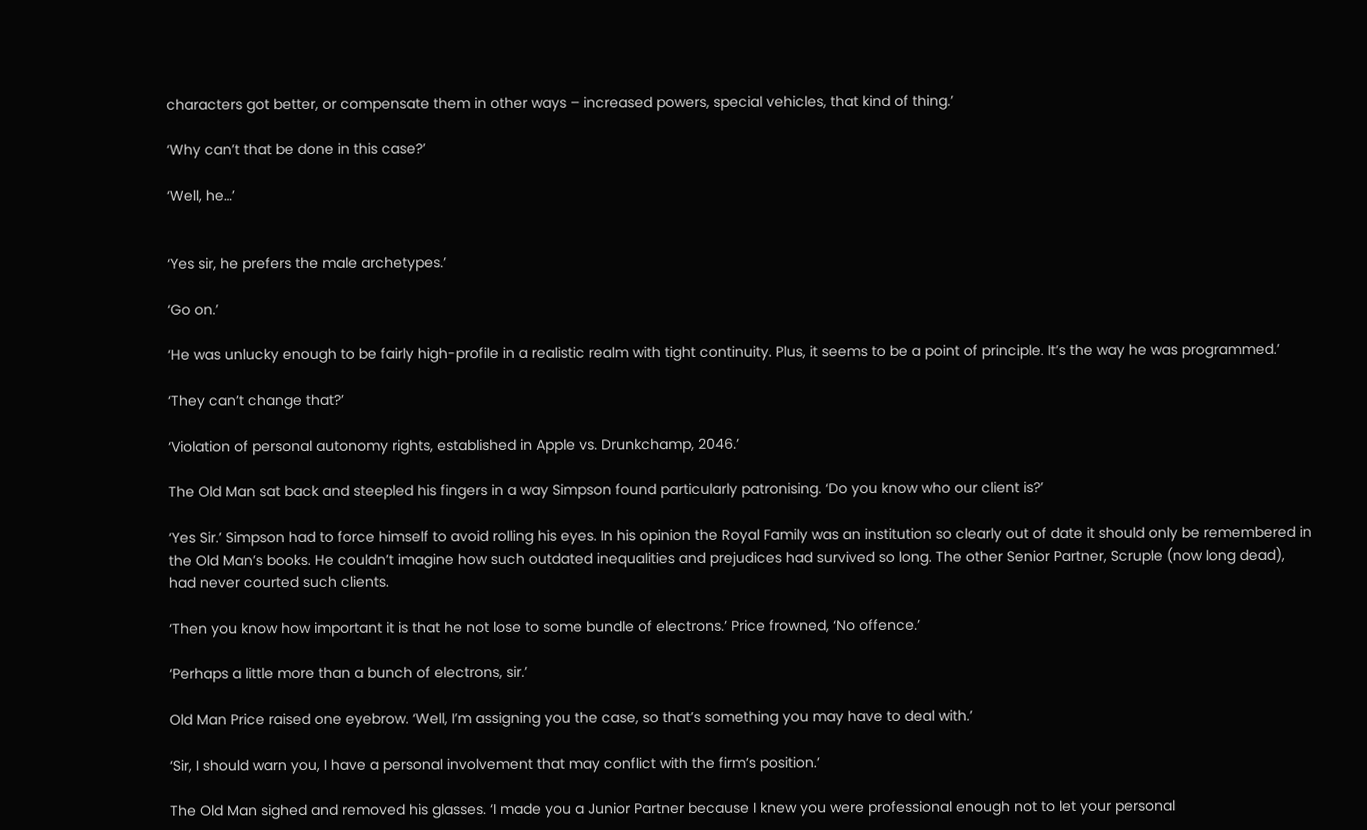characters got better, or compensate them in other ways – increased powers, special vehicles, that kind of thing.’

‘Why can’t that be done in this case?’

‘Well, he…’


‘Yes sir, he prefers the male archetypes.’

‘Go on.’

‘He was unlucky enough to be fairly high-profile in a realistic realm with tight continuity. Plus, it seems to be a point of principle. It’s the way he was programmed.’

‘They can’t change that?’

‘Violation of personal autonomy rights, established in Apple vs. Drunkchamp, 2046.’

The Old Man sat back and steepled his fingers in a way Simpson found particularly patronising. ‘Do you know who our client is?’

‘Yes Sir.’ Simpson had to force himself to avoid rolling his eyes. In his opinion the Royal Family was an institution so clearly out of date it should only be remembered in the Old Man’s books. He couldn’t imagine how such outdated inequalities and prejudices had survived so long. The other Senior Partner, Scruple (now long dead), had never courted such clients.

‘Then you know how important it is that he not lose to some bundle of electrons.’ Price frowned, ‘No offence.’

‘Perhaps a little more than a bunch of electrons, sir.’

Old Man Price raised one eyebrow. ‘Well, I’m assigning you the case, so that’s something you may have to deal with.’

‘Sir, I should warn you, I have a personal involvement that may conflict with the firm’s position.’

The Old Man sighed and removed his glasses. ‘I made you a Junior Partner because I knew you were professional enough not to let your personal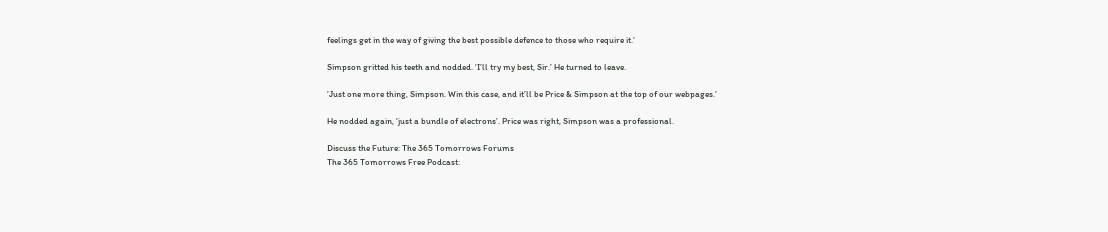feelings get in the way of giving the best possible defence to those who require it.’

Simpson gritted his teeth and nodded. ‘I’ll try my best, Sir.’ He turned to leave.

‘Just one more thing, Simpson. Win this case, and it’ll be Price & Simpson at the top of our webpages.’

He nodded again, ‘just a bundle of electrons’. Price was right, Simpson was a professional.

Discuss the Future: The 365 Tomorrows Forums
The 365 Tomorrows Free Podcast: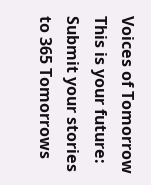Voices of Tomorrow
This is your future: Submit your stories to 365 Tomorrows